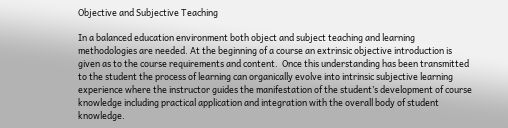Objective and Subjective Teaching

In a balanced education environment both object and subject teaching and learning methodologies are needed. At the beginning of a course an extrinsic objective introduction is given as to the course requirements and content.  Once this understanding has been transmitted to the student the process of learning can organically evolve into intrinsic subjective learning experience where the instructor guides the manifestation of the student’s development of course knowledge including practical application and integration with the overall body of student knowledge.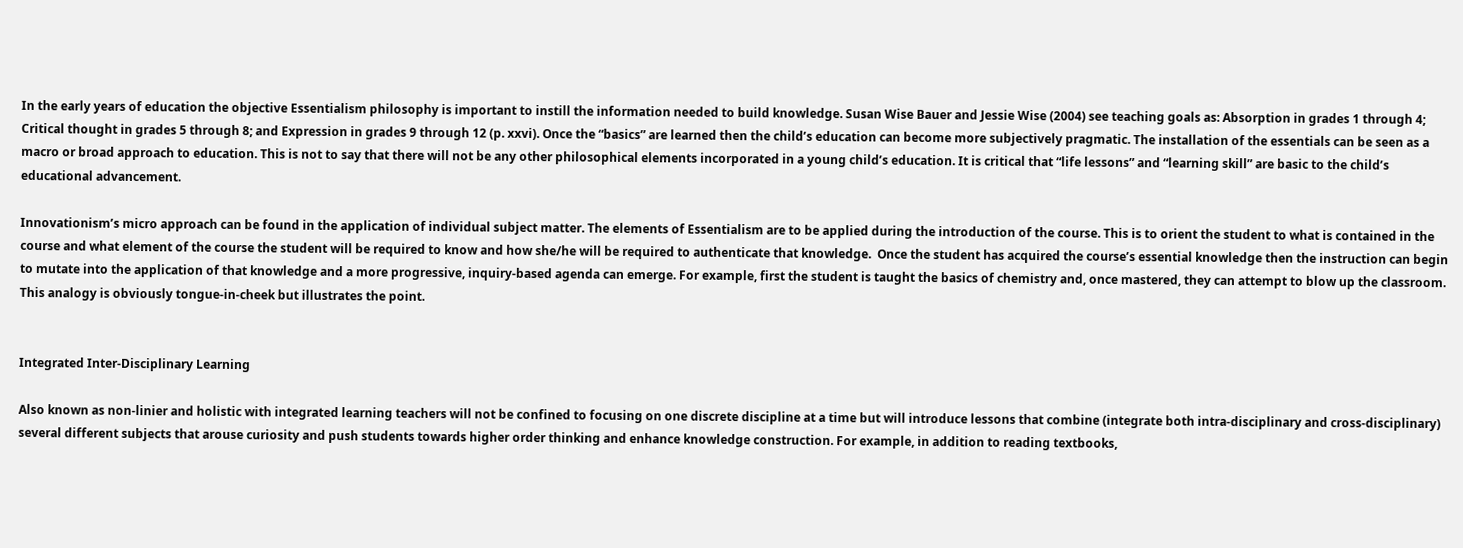In the early years of education the objective Essentialism philosophy is important to instill the information needed to build knowledge. Susan Wise Bauer and Jessie Wise (2004) see teaching goals as: Absorption in grades 1 through 4; Critical thought in grades 5 through 8; and Expression in grades 9 through 12 (p. xxvi). Once the “basics” are learned then the child’s education can become more subjectively pragmatic. The installation of the essentials can be seen as a macro or broad approach to education. This is not to say that there will not be any other philosophical elements incorporated in a young child’s education. It is critical that “life lessons” and “learning skill” are basic to the child’s educational advancement.

Innovationism’s micro approach can be found in the application of individual subject matter. The elements of Essentialism are to be applied during the introduction of the course. This is to orient the student to what is contained in the course and what element of the course the student will be required to know and how she/he will be required to authenticate that knowledge.  Once the student has acquired the course’s essential knowledge then the instruction can begin to mutate into the application of that knowledge and a more progressive, inquiry-based agenda can emerge. For example, first the student is taught the basics of chemistry and, once mastered, they can attempt to blow up the classroom. This analogy is obviously tongue-in-cheek but illustrates the point.


Integrated Inter-Disciplinary Learning

Also known as non-linier and holistic with integrated learning teachers will not be confined to focusing on one discrete discipline at a time but will introduce lessons that combine (integrate both intra-disciplinary and cross-disciplinary) several different subjects that arouse curiosity and push students towards higher order thinking and enhance knowledge construction. For example, in addition to reading textbooks,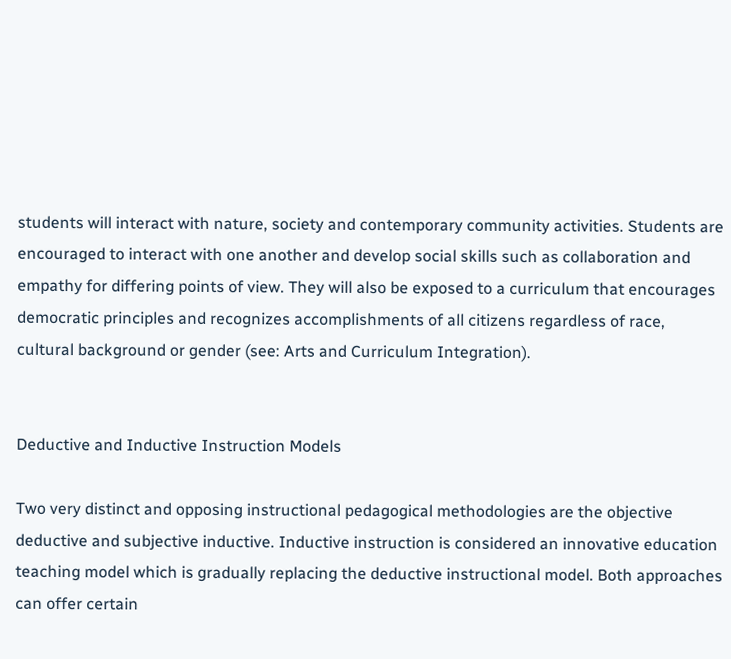students will interact with nature, society and contemporary community activities. Students are encouraged to interact with one another and develop social skills such as collaboration and empathy for differing points of view. They will also be exposed to a curriculum that encourages democratic principles and recognizes accomplishments of all citizens regardless of race, cultural background or gender (see: Arts and Curriculum Integration).


Deductive and Inductive Instruction Models

Two very distinct and opposing instructional pedagogical methodologies are the objective deductive and subjective inductive. Inductive instruction is considered an innovative education teaching model which is gradually replacing the deductive instructional model. Both approaches can offer certain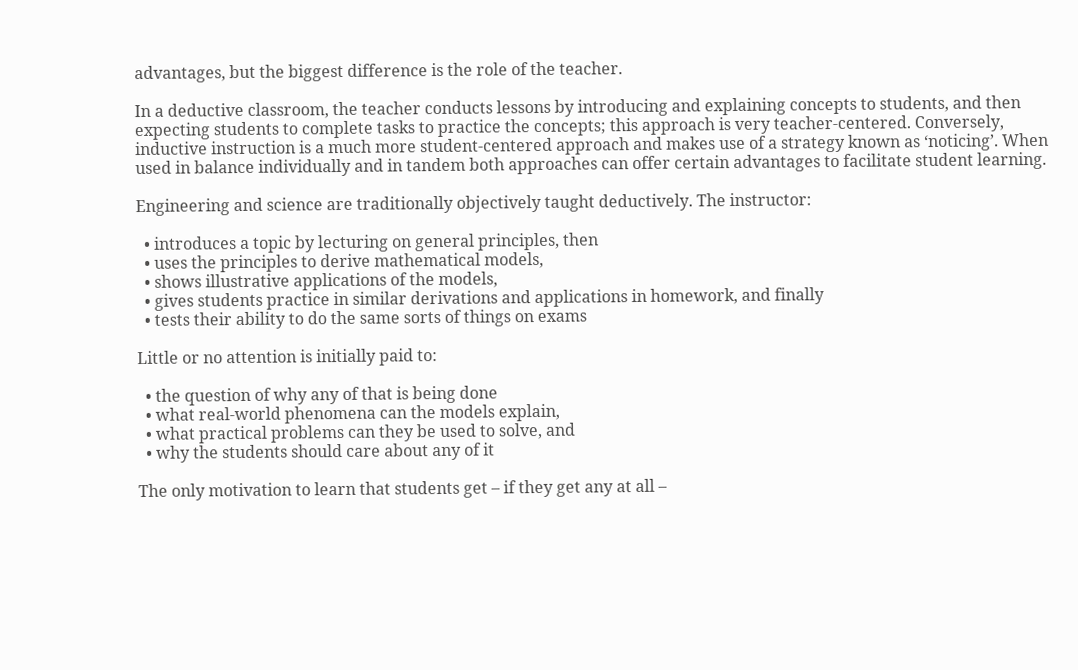advantages, but the biggest difference is the role of the teacher.

In a deductive classroom, the teacher conducts lessons by introducing and explaining concepts to students, and then expecting students to complete tasks to practice the concepts; this approach is very teacher-centered. Conversely, inductive instruction is a much more student-centered approach and makes use of a strategy known as ‘noticing’. When used in balance individually and in tandem both approaches can offer certain advantages to facilitate student learning.

Engineering and science are traditionally objectively taught deductively. The instructor:

  • introduces a topic by lecturing on general principles, then
  • uses the principles to derive mathematical models,
  • shows illustrative applications of the models,
  • gives students practice in similar derivations and applications in homework, and finally
  • tests their ability to do the same sorts of things on exams

Little or no attention is initially paid to:

  • the question of why any of that is being done
  • what real-world phenomena can the models explain,
  • what practical problems can they be used to solve, and
  • why the students should care about any of it

The only motivation to learn that students get – if they get any at all –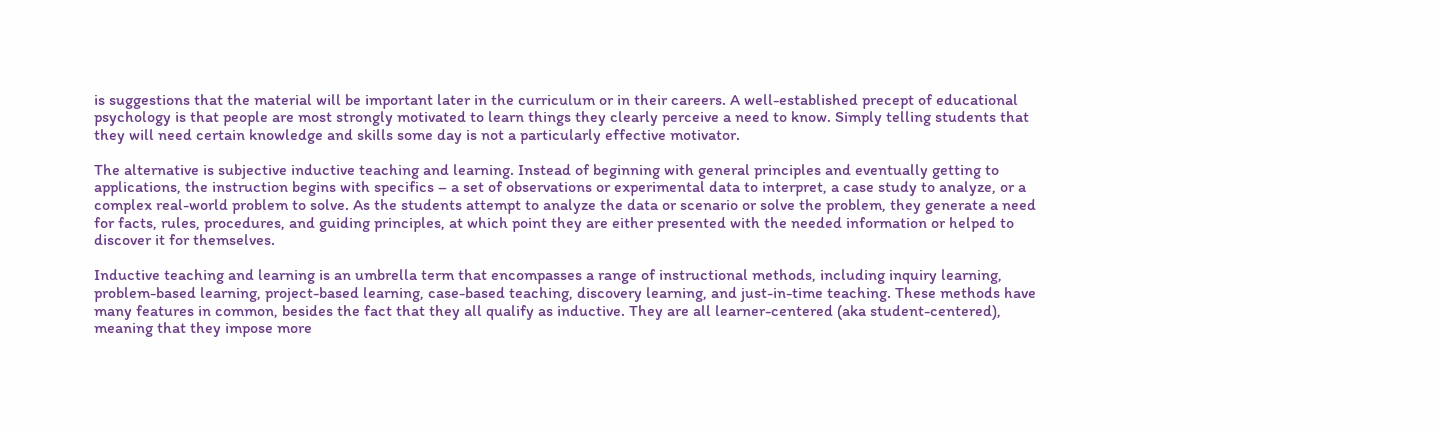is suggestions that the material will be important later in the curriculum or in their careers. A well-established precept of educational psychology is that people are most strongly motivated to learn things they clearly perceive a need to know. Simply telling students that they will need certain knowledge and skills some day is not a particularly effective motivator.

The alternative is subjective inductive teaching and learning. Instead of beginning with general principles and eventually getting to applications, the instruction begins with specifics – a set of observations or experimental data to interpret, a case study to analyze, or a complex real-world problem to solve. As the students attempt to analyze the data or scenario or solve the problem, they generate a need for facts, rules, procedures, and guiding principles, at which point they are either presented with the needed information or helped to discover it for themselves.

Inductive teaching and learning is an umbrella term that encompasses a range of instructional methods, including inquiry learning, problem-based learning, project-based learning, case-based teaching, discovery learning, and just-in-time teaching. These methods have many features in common, besides the fact that they all qualify as inductive. They are all learner-centered (aka student-centered), meaning that they impose more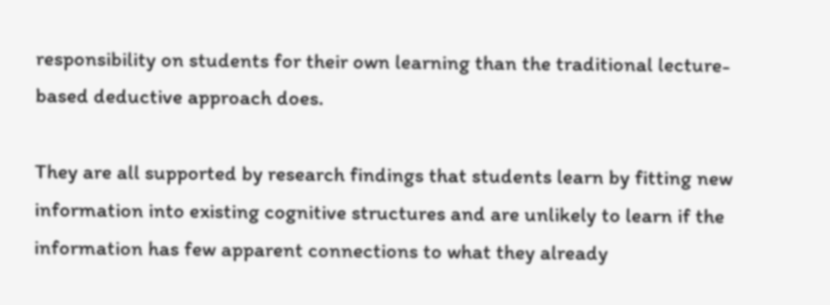responsibility on students for their own learning than the traditional lecture-based deductive approach does.

They are all supported by research findings that students learn by fitting new information into existing cognitive structures and are unlikely to learn if the information has few apparent connections to what they already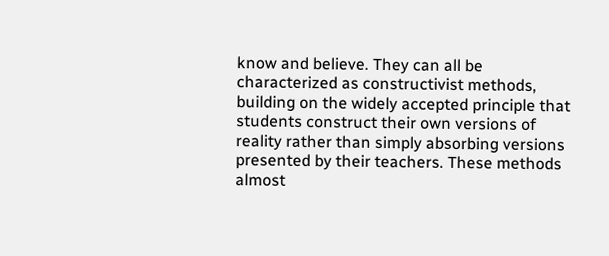know and believe. They can all be characterized as constructivist methods, building on the widely accepted principle that students construct their own versions of reality rather than simply absorbing versions presented by their teachers. These methods almost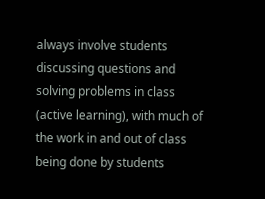always involve students discussing questions and solving problems in class (active learning), with much of the work in and out of class being done by students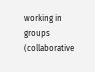working in groups (collaborative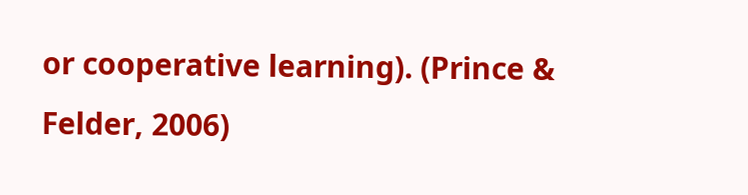or cooperative learning). (Prince & Felder, 2006)